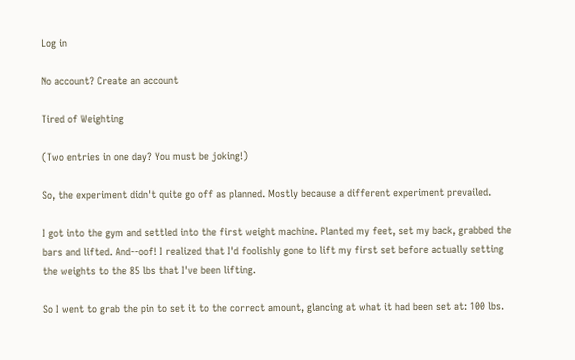Log in

No account? Create an account

Tired of Weighting

(Two entries in one day? You must be joking!)

So, the experiment didn't quite go off as planned. Mostly because a different experiment prevailed.

I got into the gym and settled into the first weight machine. Planted my feet, set my back, grabbed the bars and lifted. And--oof! I realized that I'd foolishly gone to lift my first set before actually setting the weights to the 85 lbs that I've been lifting.

So I went to grab the pin to set it to the correct amount, glancing at what it had been set at: 100 lbs.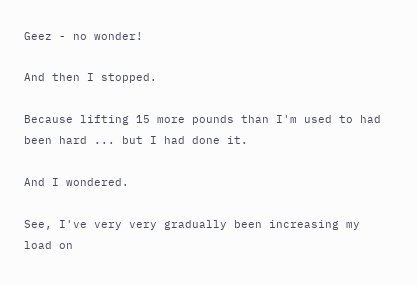Geez - no wonder!

And then I stopped.

Because lifting 15 more pounds than I'm used to had been hard ... but I had done it.

And I wondered.

See, I've very very gradually been increasing my load on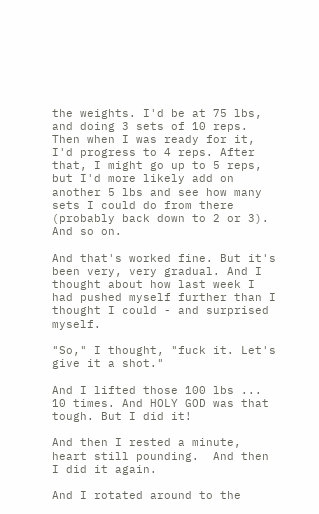the weights. I'd be at 75 lbs, and doing 3 sets of 10 reps. Then when I was ready for it, I'd progress to 4 reps. After that, I might go up to 5 reps, but I'd more likely add on another 5 lbs and see how many sets I could do from there (probably back down to 2 or 3). And so on.

And that's worked fine. But it's been very, very gradual. And I thought about how last week I had pushed myself further than I thought I could - and surprised myself.

"So," I thought, "fuck it. Let's give it a shot."

And I lifted those 100 lbs ... 10 times. And HOLY GOD was that tough. But I did it!

And then I rested a minute, heart still pounding.  And then I did it again.

And I rotated around to the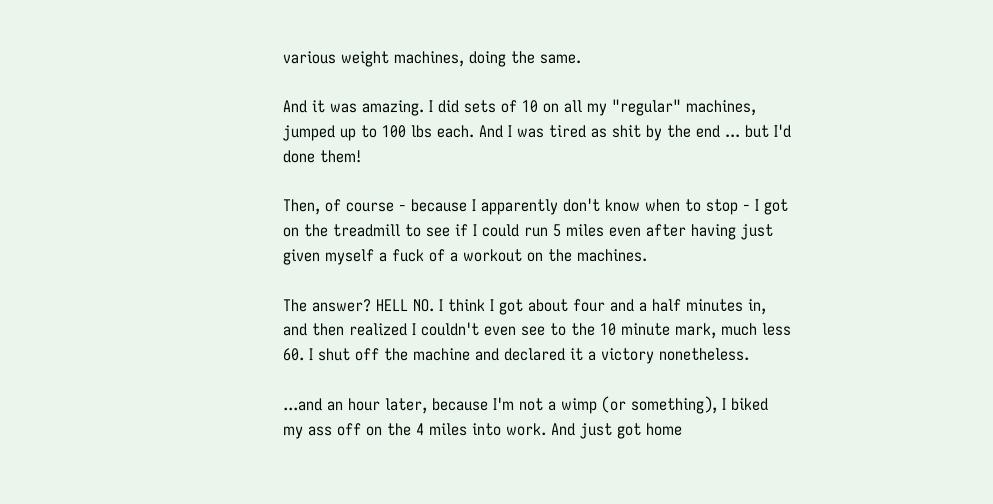various weight machines, doing the same.

And it was amazing. I did sets of 10 on all my "regular" machines, jumped up to 100 lbs each. And I was tired as shit by the end ... but I'd done them!

Then, of course - because I apparently don't know when to stop - I got on the treadmill to see if I could run 5 miles even after having just given myself a fuck of a workout on the machines.

The answer? HELL NO. I think I got about four and a half minutes in, and then realized I couldn't even see to the 10 minute mark, much less 60. I shut off the machine and declared it a victory nonetheless.

...and an hour later, because I'm not a wimp (or something), I biked my ass off on the 4 miles into work. And just got home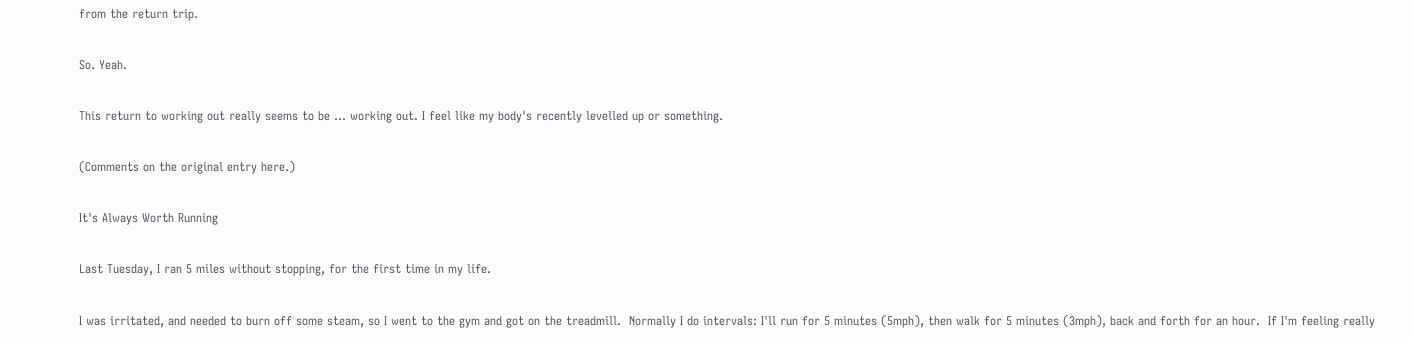from the return trip.

So. Yeah.

This return to working out really seems to be ... working out. I feel like my body's recently levelled up or something.

(Comments on the original entry here.)

It's Always Worth Running

Last Tuesday, I ran 5 miles without stopping, for the first time in my life.

I was irritated, and needed to burn off some steam, so I went to the gym and got on the treadmill.  Normally I do intervals: I'll run for 5 minutes (5mph), then walk for 5 minutes (3mph), back and forth for an hour.  If I'm feeling really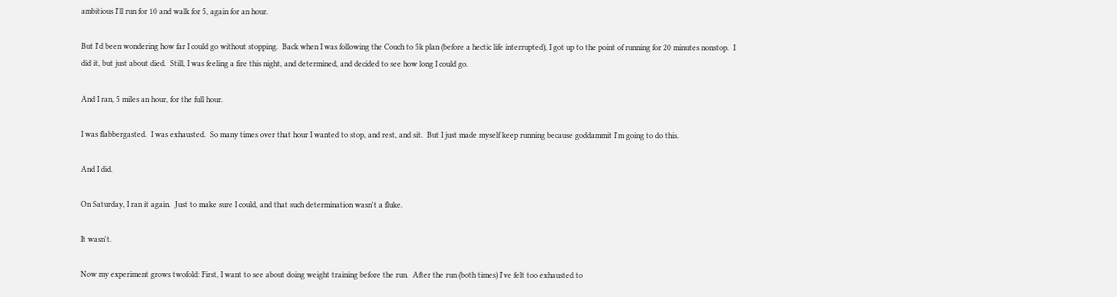ambitious I'll run for 10 and walk for 5, again for an hour.

But I'd been wondering how far I could go without stopping.  Back when I was following the Couch to 5k plan (before a hectic life interrupted), I got up to the point of running for 20 minutes nonstop.  I did it, but just about died.  Still, I was feeling a fire this night, and determined, and decided to see how long I could go.

And I ran, 5 miles an hour, for the full hour.

I was flabbergasted.  I was exhausted.  So many times over that hour I wanted to stop, and rest, and sit.  But I just made myself keep running because goddammit I'm going to do this.

And I did.

On Saturday, I ran it again.  Just to make sure I could, and that such determination wasn't a fluke.

It wasn't.

Now my experiment grows twofold: First, I want to see about doing weight training before the run.  After the run (both times) I've felt too exhausted to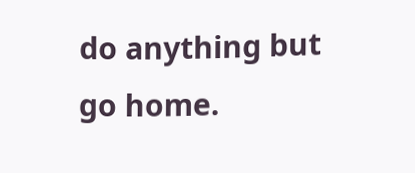do anything but go home.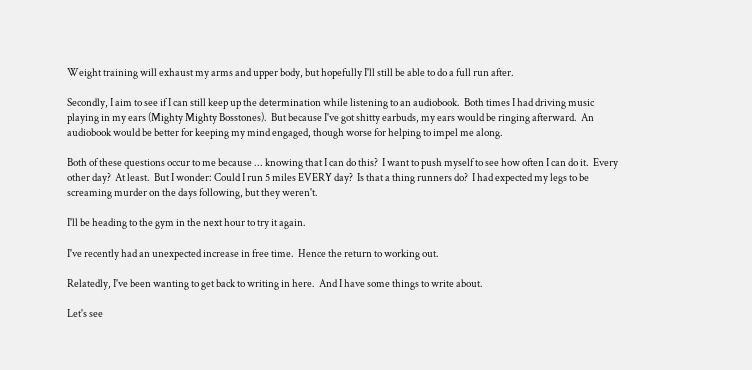Weight training will exhaust my arms and upper body, but hopefully I'll still be able to do a full run after.

Secondly, I aim to see if I can still keep up the determination while listening to an audiobook.  Both times I had driving music playing in my ears (Mighty Mighty Bosstones).  But because I've got shitty earbuds, my ears would be ringing afterward.  An audiobook would be better for keeping my mind engaged, though worse for helping to impel me along.

Both of these questions occur to me because ... knowing that I can do this?  I want to push myself to see how often I can do it.  Every other day?  At least.  But I wonder: Could I run 5 miles EVERY day?  Is that a thing runners do?  I had expected my legs to be screaming murder on the days following, but they weren't.

I'll be heading to the gym in the next hour to try it again.

I've recently had an unexpected increase in free time.  Hence the return to working out.

Relatedly, I've been wanting to get back to writing in here.  And I have some things to write about.

Let's see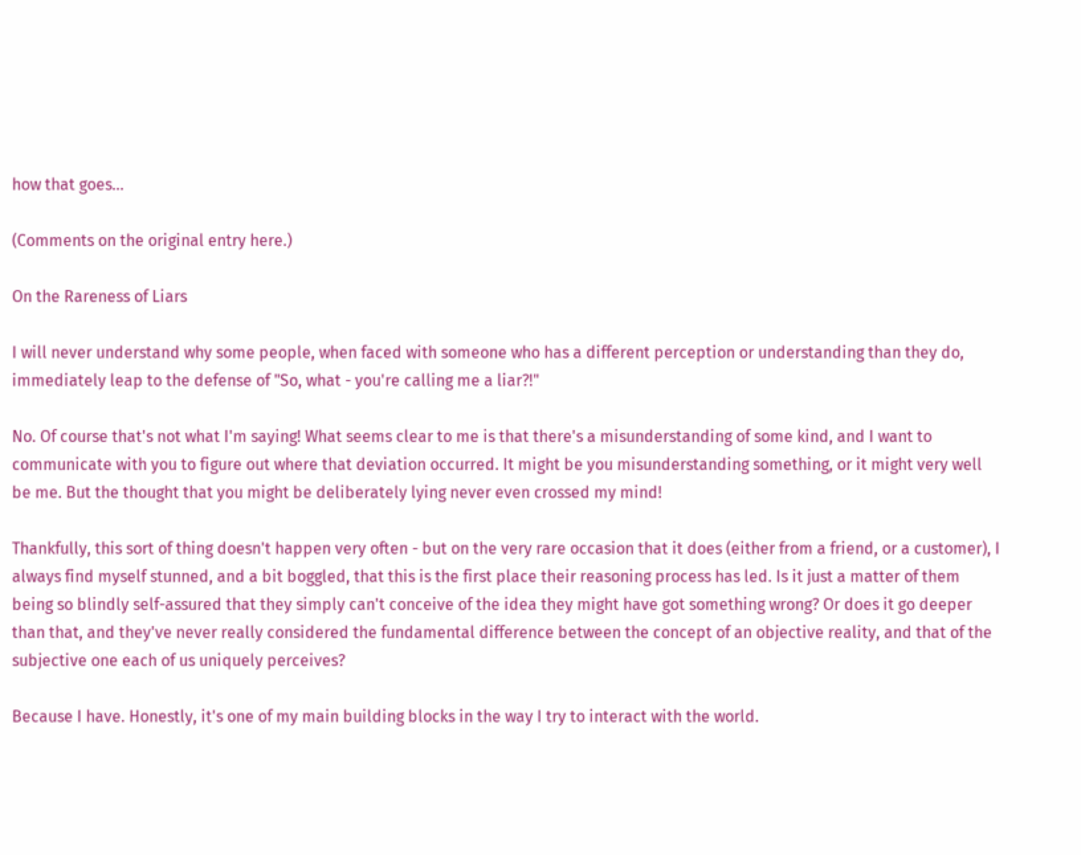how that goes...

(Comments on the original entry here.)

On the Rareness of Liars

I will never understand why some people, when faced with someone who has a different perception or understanding than they do, immediately leap to the defense of "So, what - you're calling me a liar?!"

No. Of course that's not what I'm saying! What seems clear to me is that there's a misunderstanding of some kind, and I want to communicate with you to figure out where that deviation occurred. It might be you misunderstanding something, or it might very well be me. But the thought that you might be deliberately lying never even crossed my mind!

Thankfully, this sort of thing doesn't happen very often - but on the very rare occasion that it does (either from a friend, or a customer), I always find myself stunned, and a bit boggled, that this is the first place their reasoning process has led. Is it just a matter of them being so blindly self-assured that they simply can't conceive of the idea they might have got something wrong? Or does it go deeper than that, and they've never really considered the fundamental difference between the concept of an objective reality, and that of the subjective one each of us uniquely perceives?

Because I have. Honestly, it's one of my main building blocks in the way I try to interact with the world.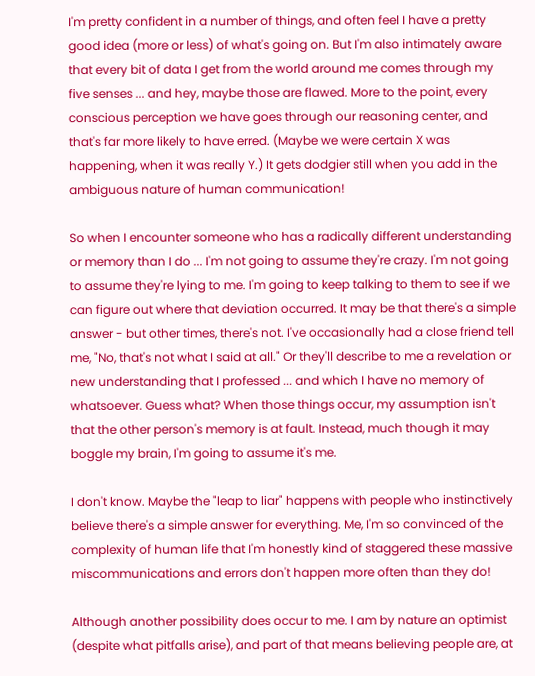I'm pretty confident in a number of things, and often feel I have a pretty good idea (more or less) of what's going on. But I'm also intimately aware that every bit of data I get from the world around me comes through my five senses ... and hey, maybe those are flawed. More to the point, every conscious perception we have goes through our reasoning center, and that's far more likely to have erred. (Maybe we were certain X was happening, when it was really Y.) It gets dodgier still when you add in the ambiguous nature of human communication!

So when I encounter someone who has a radically different understanding or memory than I do ... I'm not going to assume they're crazy. I'm not going to assume they're lying to me. I'm going to keep talking to them to see if we can figure out where that deviation occurred. It may be that there's a simple answer - but other times, there's not. I've occasionally had a close friend tell me, "No, that's not what I said at all." Or they'll describe to me a revelation or new understanding that I professed ... and which I have no memory of whatsoever. Guess what? When those things occur, my assumption isn't that the other person's memory is at fault. Instead, much though it may boggle my brain, I'm going to assume it's me.

I don't know. Maybe the "leap to liar" happens with people who instinctively believe there's a simple answer for everything. Me, I'm so convinced of the complexity of human life that I'm honestly kind of staggered these massive miscommunications and errors don't happen more often than they do!

Although another possibility does occur to me. I am by nature an optimist (despite what pitfalls arise), and part of that means believing people are, at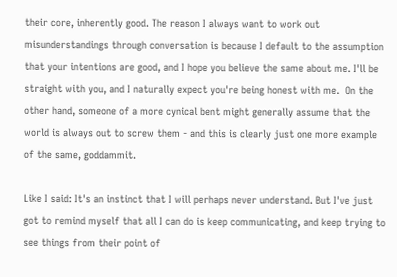their core, inherently good. The reason I always want to work out misunderstandings through conversation is because I default to the assumption that your intentions are good, and I hope you believe the same about me. I'll be straight with you, and I naturally expect you're being honest with me.  On the other hand, someone of a more cynical bent might generally assume that the world is always out to screw them - and this is clearly just one more example of the same, goddammit.

Like I said: It's an instinct that I will perhaps never understand. But I've just got to remind myself that all I can do is keep communicating, and keep trying to see things from their point of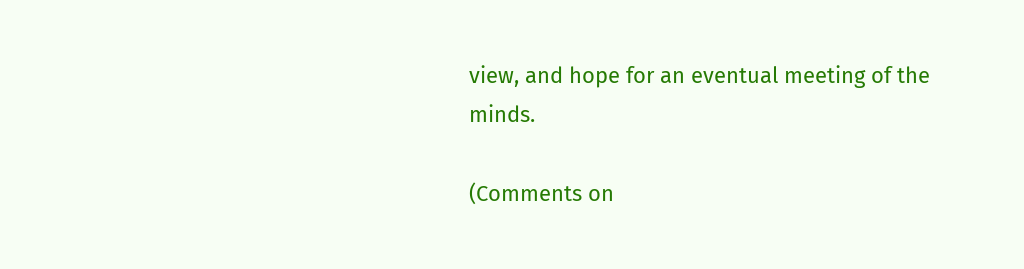view, and hope for an eventual meeting of the minds.

(Comments on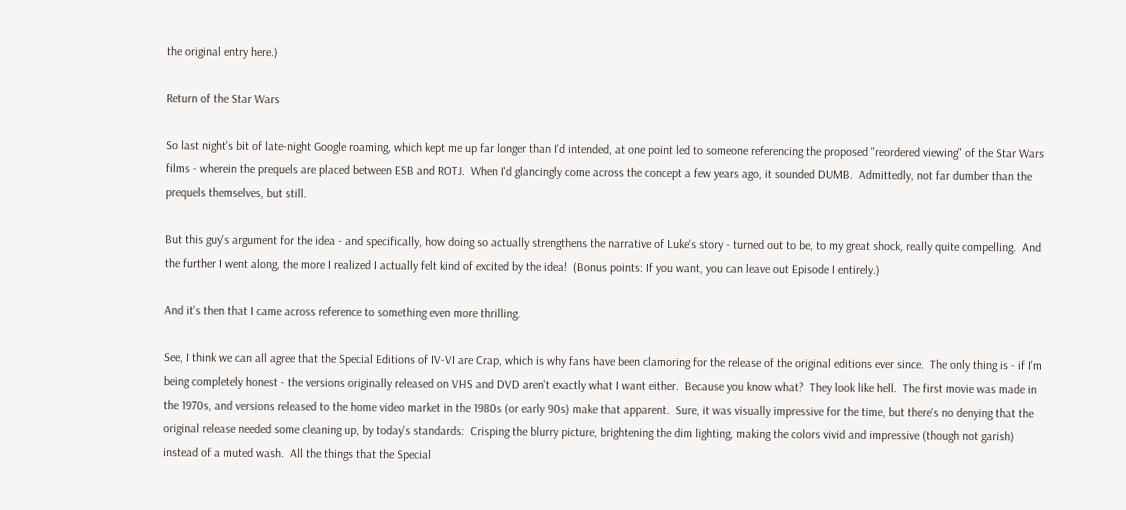the original entry here.)

Return of the Star Wars

So last night's bit of late-night Google roaming, which kept me up far longer than I'd intended, at one point led to someone referencing the proposed "reordered viewing" of the Star Wars films - wherein the prequels are placed between ESB and ROTJ.  When I'd glancingly come across the concept a few years ago, it sounded DUMB.  Admittedly, not far dumber than the prequels themselves, but still.

But this guy's argument for the idea - and specifically, how doing so actually strengthens the narrative of Luke's story - turned out to be, to my great shock, really quite compelling.  And the further I went along, the more I realized I actually felt kind of excited by the idea!  (Bonus points: If you want, you can leave out Episode I entirely.)

And it's then that I came across reference to something even more thrilling.

See, I think we can all agree that the Special Editions of IV-VI are Crap, which is why fans have been clamoring for the release of the original editions ever since.  The only thing is - if I'm being completely honest - the versions originally released on VHS and DVD aren't exactly what I want either.  Because you know what?  They look like hell.  The first movie was made in the 1970s, and versions released to the home video market in the 1980s (or early 90s) make that apparent.  Sure, it was visually impressive for the time, but there's no denying that the original release needed some cleaning up, by today's standards:  Crisping the blurry picture, brightening the dim lighting, making the colors vivid and impressive (though not garish) instead of a muted wash.  All the things that the Special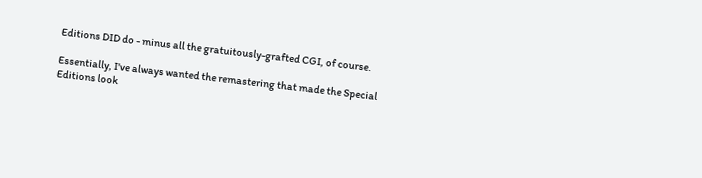Editions DID do - minus all the gratuitously-grafted CGI, of course.

Essentially, I've always wanted the remastering that made the Special Editions look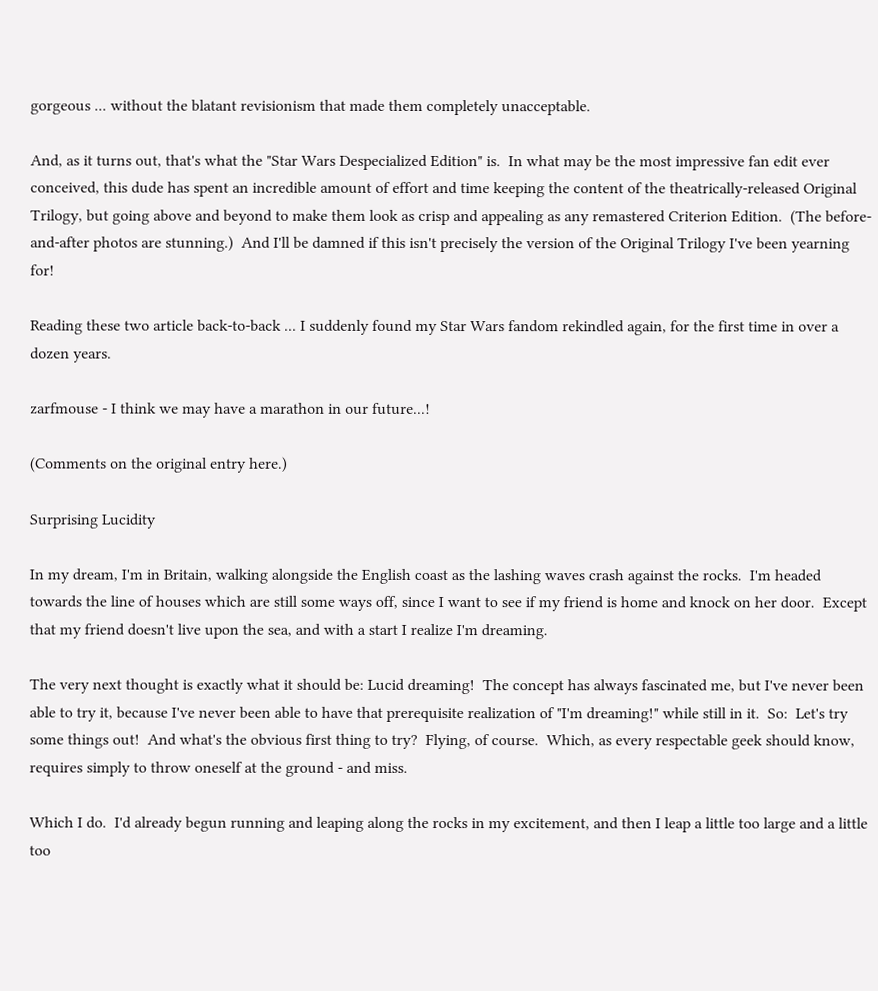gorgeous ... without the blatant revisionism that made them completely unacceptable.

And, as it turns out, that's what the "Star Wars Despecialized Edition" is.  In what may be the most impressive fan edit ever conceived, this dude has spent an incredible amount of effort and time keeping the content of the theatrically-released Original Trilogy, but going above and beyond to make them look as crisp and appealing as any remastered Criterion Edition.  (The before-and-after photos are stunning.)  And I'll be damned if this isn't precisely the version of the Original Trilogy I've been yearning for!

Reading these two article back-to-back ... I suddenly found my Star Wars fandom rekindled again, for the first time in over a dozen years.

zarfmouse - I think we may have a marathon in our future...!

(Comments on the original entry here.)

Surprising Lucidity

In my dream, I'm in Britain, walking alongside the English coast as the lashing waves crash against the rocks.  I'm headed towards the line of houses which are still some ways off, since I want to see if my friend is home and knock on her door.  Except that my friend doesn't live upon the sea, and with a start I realize I'm dreaming.

The very next thought is exactly what it should be: Lucid dreaming!  The concept has always fascinated me, but I've never been able to try it, because I've never been able to have that prerequisite realization of "I'm dreaming!" while still in it.  So:  Let's try some things out!  And what's the obvious first thing to try?  Flying, of course.  Which, as every respectable geek should know, requires simply to throw oneself at the ground - and miss.

Which I do.  I'd already begun running and leaping along the rocks in my excitement, and then I leap a little too large and a little too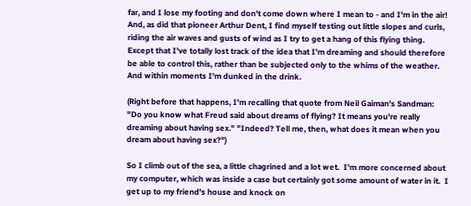far, and I lose my footing and don't come down where I mean to - and I'm in the air!  And, as did that pioneer Arthur Dent, I find myself testing out little slopes and curls, riding the air waves and gusts of wind as I try to get a hang of this flying thing.  Except that I've totally lost track of the idea that I'm dreaming and should therefore be able to control this, rather than be subjected only to the whims of the weather.  And within moments I'm dunked in the drink.

(Right before that happens, I'm recalling that quote from Neil Gaiman's Sandman: "Do you know what Freud said about dreams of flying? It means you're really dreaming about having sex." "Indeed? Tell me, then, what does it mean when you dream about having sex?")

So I climb out of the sea, a little chagrined and a lot wet.  I'm more concerned about my computer, which was inside a case but certainly got some amount of water in it.  I get up to my friend's house and knock on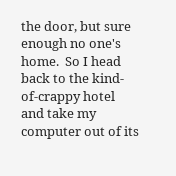the door, but sure enough no one's home.  So I head back to the kind-of-crappy hotel and take my computer out of its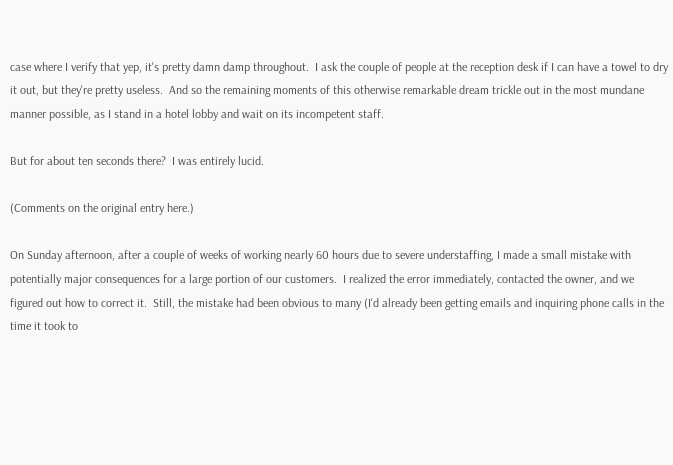case where I verify that yep, it's pretty damn damp throughout.  I ask the couple of people at the reception desk if I can have a towel to dry it out, but they're pretty useless.  And so the remaining moments of this otherwise remarkable dream trickle out in the most mundane manner possible, as I stand in a hotel lobby and wait on its incompetent staff.

But for about ten seconds there?  I was entirely lucid.

(Comments on the original entry here.)

On Sunday afternoon, after a couple of weeks of working nearly 60 hours due to severe understaffing, I made a small mistake with potentially major consequences for a large portion of our customers.  I realized the error immediately, contacted the owner, and we figured out how to correct it.  Still, the mistake had been obvious to many (I'd already been getting emails and inquiring phone calls in the time it took to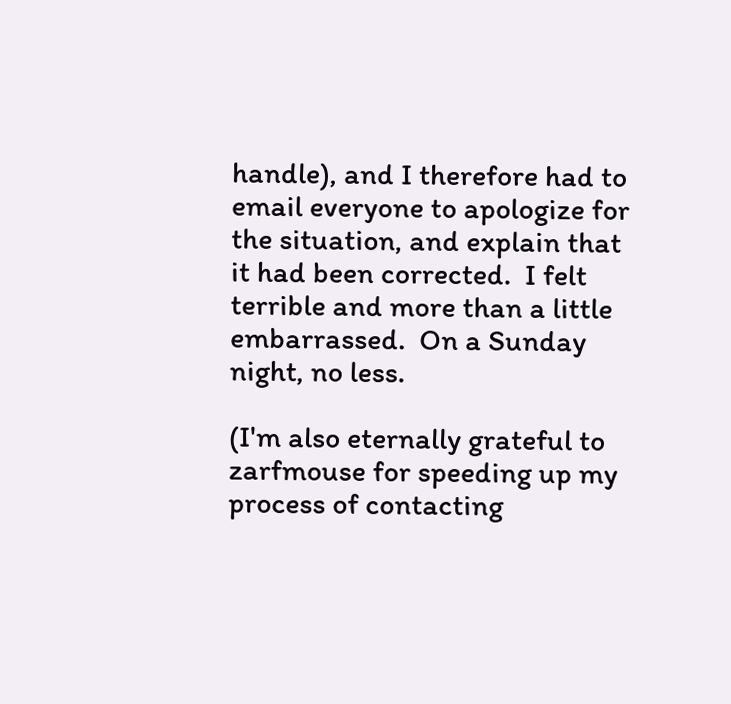handle), and I therefore had to email everyone to apologize for the situation, and explain that it had been corrected.  I felt terrible and more than a little embarrassed.  On a Sunday night, no less.

(I'm also eternally grateful to zarfmouse for speeding up my process of contacting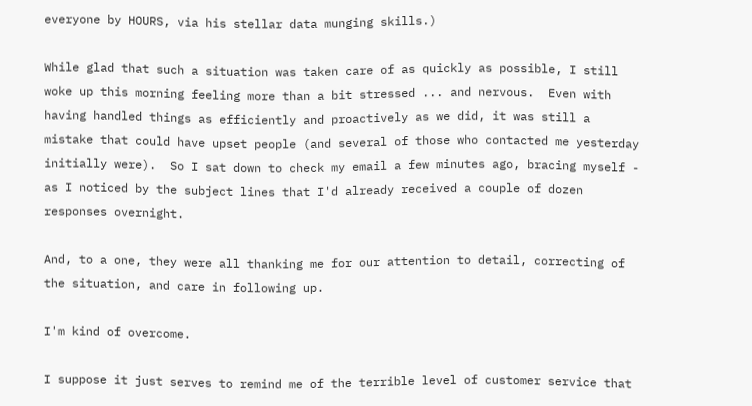everyone by HOURS, via his stellar data munging skills.)

While glad that such a situation was taken care of as quickly as possible, I still woke up this morning feeling more than a bit stressed ... and nervous.  Even with having handled things as efficiently and proactively as we did, it was still a mistake that could have upset people (and several of those who contacted me yesterday initially were).  So I sat down to check my email a few minutes ago, bracing myself - as I noticed by the subject lines that I'd already received a couple of dozen responses overnight.

And, to a one, they were all thanking me for our attention to detail, correcting of the situation, and care in following up.

I'm kind of overcome.

I suppose it just serves to remind me of the terrible level of customer service that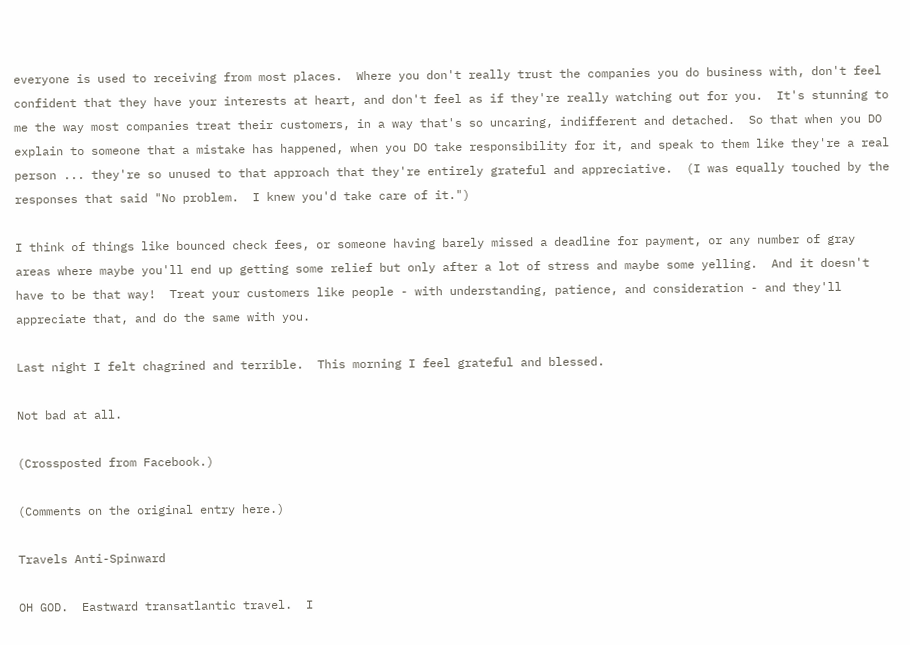everyone is used to receiving from most places.  Where you don't really trust the companies you do business with, don't feel confident that they have your interests at heart, and don't feel as if they're really watching out for you.  It's stunning to me the way most companies treat their customers, in a way that's so uncaring, indifferent and detached.  So that when you DO explain to someone that a mistake has happened, when you DO take responsibility for it, and speak to them like they're a real person ... they're so unused to that approach that they're entirely grateful and appreciative.  (I was equally touched by the responses that said "No problem.  I knew you'd take care of it.")

I think of things like bounced check fees, or someone having barely missed a deadline for payment, or any number of gray areas where maybe you'll end up getting some relief but only after a lot of stress and maybe some yelling.  And it doesn't have to be that way!  Treat your customers like people - with understanding, patience, and consideration - and they'll appreciate that, and do the same with you.

Last night I felt chagrined and terrible.  This morning I feel grateful and blessed.

Not bad at all.

(Crossposted from Facebook.)

(Comments on the original entry here.)

Travels Anti-Spinward

OH GOD.  Eastward transatlantic travel.  I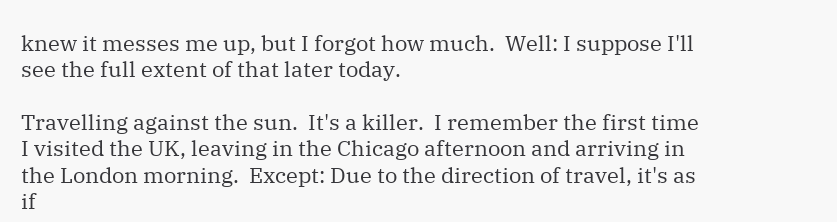knew it messes me up, but I forgot how much.  Well: I suppose I'll see the full extent of that later today.

Travelling against the sun.  It's a killer.  I remember the first time I visited the UK, leaving in the Chicago afternoon and arriving in the London morning.  Except: Due to the direction of travel, it's as if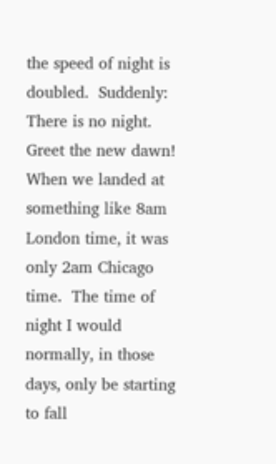the speed of night is doubled.  Suddenly: There is no night. Greet the new dawn!  When we landed at something like 8am London time, it was only 2am Chicago time.  The time of night I would normally, in those days, only be starting to fall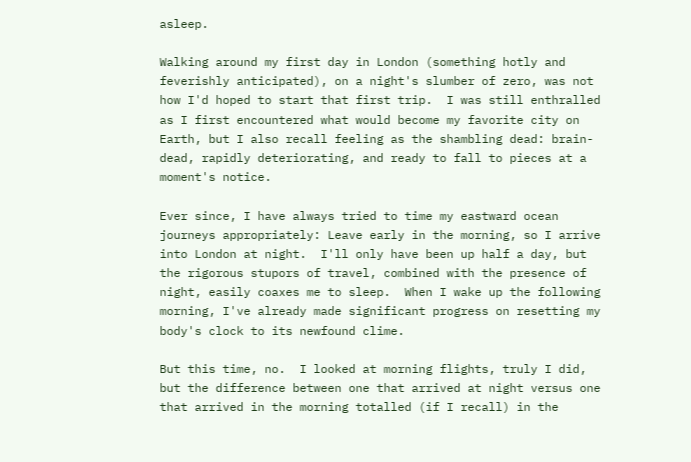asleep.

Walking around my first day in London (something hotly and feverishly anticipated), on a night's slumber of zero, was not how I'd hoped to start that first trip.  I was still enthralled as I first encountered what would become my favorite city on Earth, but I also recall feeling as the shambling dead: brain-dead, rapidly deteriorating, and ready to fall to pieces at a moment's notice.

Ever since, I have always tried to time my eastward ocean journeys appropriately: Leave early in the morning, so I arrive into London at night.  I'll only have been up half a day, but the rigorous stupors of travel, combined with the presence of night, easily coaxes me to sleep.  When I wake up the following morning, I've already made significant progress on resetting my body's clock to its newfound clime.

But this time, no.  I looked at morning flights, truly I did, but the difference between one that arrived at night versus one that arrived in the morning totalled (if I recall) in the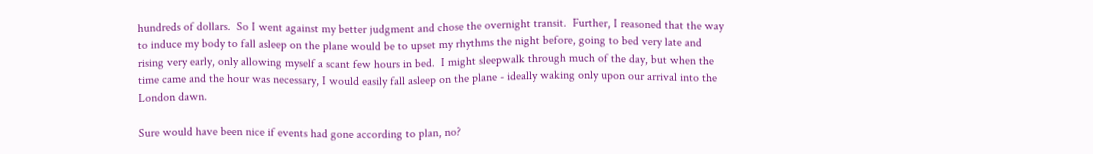hundreds of dollars.  So I went against my better judgment and chose the overnight transit.  Further, I reasoned that the way to induce my body to fall asleep on the plane would be to upset my rhythms the night before, going to bed very late and rising very early, only allowing myself a scant few hours in bed.  I might sleepwalk through much of the day, but when the time came and the hour was necessary, I would easily fall asleep on the plane - ideally waking only upon our arrival into the London dawn.

Sure would have been nice if events had gone according to plan, no?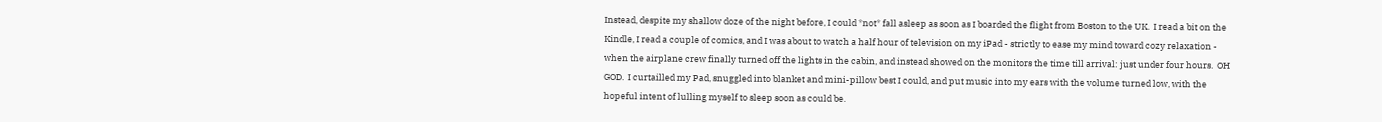Instead, despite my shallow doze of the night before, I could *not* fall asleep as soon as I boarded the flight from Boston to the UK.  I read a bit on the Kindle, I read a couple of comics, and I was about to watch a half hour of television on my iPad - strictly to ease my mind toward cozy relaxation - when the airplane crew finally turned off the lights in the cabin, and instead showed on the monitors the time till arrival: just under four hours.  OH GOD.  I curtailled my Pad, snuggled into blanket and mini-pillow best I could, and put music into my ears with the volume turned low, with the hopeful intent of lulling myself to sleep soon as could be.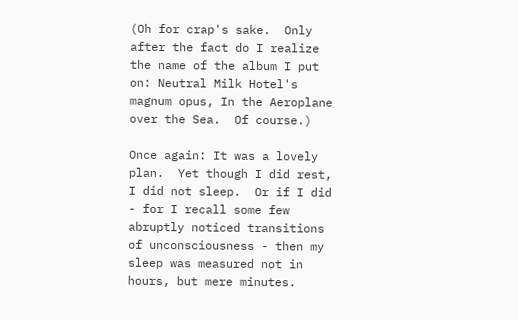(Oh for crap's sake.  Only after the fact do I realize the name of the album I put on: Neutral Milk Hotel's magnum opus, In the Aeroplane over the Sea.  Of course.)

Once again: It was a lovely plan.  Yet though I did rest, I did not sleep.  Or if I did - for I recall some few abruptly noticed transitions of unconsciousness - then my sleep was measured not in hours, but mere minutes.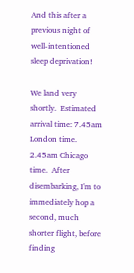And this after a previous night of well-intentioned sleep deprivation!

We land very shortly.  Estimated arrival time: 7.45am London time.  2.45am Chicago time.  After disembarking, I'm to immediately hop a second, much shorter flight, before finding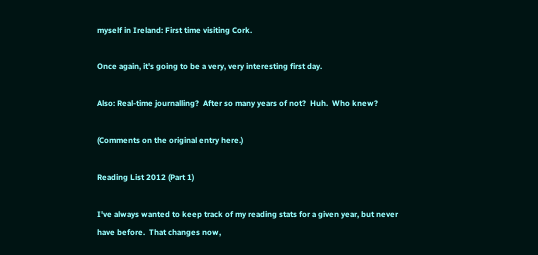myself in Ireland: First time visiting Cork.

Once again, it's going to be a very, very interesting first day.

Also: Real-time journalling?  After so many years of not?  Huh.  Who knew?

(Comments on the original entry here.)

Reading List 2012 (Part 1)

I've always wanted to keep track of my reading stats for a given year, but never have before.  That changes now,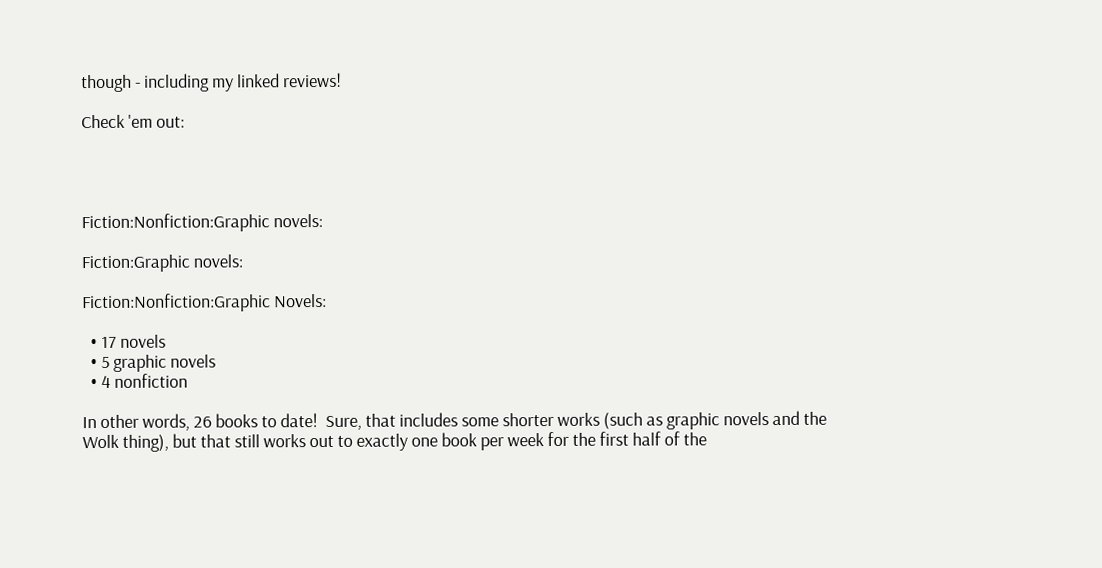though - including my linked reviews!

Check 'em out:




Fiction:Nonfiction:Graphic novels:

Fiction:Graphic novels:

Fiction:Nonfiction:Graphic Novels:

  • 17 novels
  • 5 graphic novels
  • 4 nonfiction

In other words, 26 books to date!  Sure, that includes some shorter works (such as graphic novels and the Wolk thing), but that still works out to exactly one book per week for the first half of the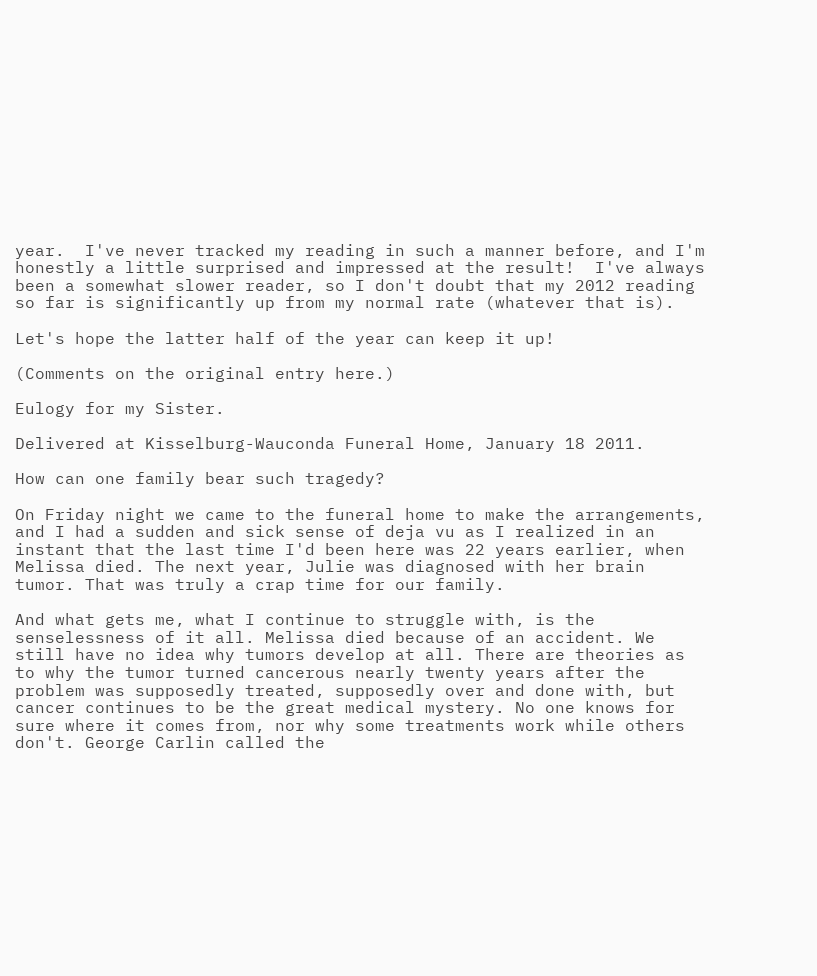year.  I've never tracked my reading in such a manner before, and I'm honestly a little surprised and impressed at the result!  I've always been a somewhat slower reader, so I don't doubt that my 2012 reading so far is significantly up from my normal rate (whatever that is).

Let's hope the latter half of the year can keep it up!

(Comments on the original entry here.)

Eulogy for my Sister.

Delivered at Kisselburg-Wauconda Funeral Home, January 18 2011.

How can one family bear such tragedy?

On Friday night we came to the funeral home to make the arrangements, and I had a sudden and sick sense of deja vu as I realized in an instant that the last time I'd been here was 22 years earlier, when Melissa died. The next year, Julie was diagnosed with her brain tumor. That was truly a crap time for our family.

And what gets me, what I continue to struggle with, is the senselessness of it all. Melissa died because of an accident. We still have no idea why tumors develop at all. There are theories as to why the tumor turned cancerous nearly twenty years after the problem was supposedly treated, supposedly over and done with, but cancer continues to be the great medical mystery. No one knows for sure where it comes from, nor why some treatments work while others don't. George Carlin called the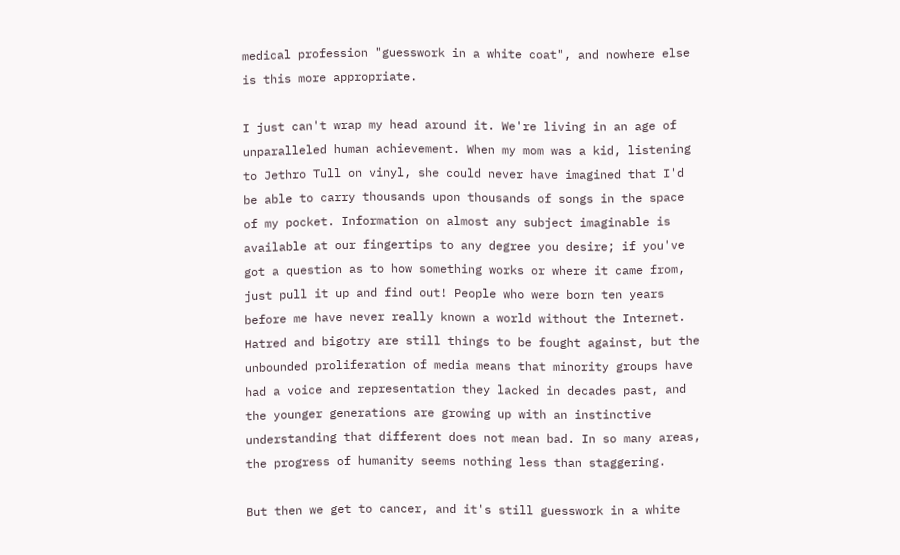medical profession "guesswork in a white coat", and nowhere else is this more appropriate.

I just can't wrap my head around it. We're living in an age of unparalleled human achievement. When my mom was a kid, listening to Jethro Tull on vinyl, she could never have imagined that I'd be able to carry thousands upon thousands of songs in the space of my pocket. Information on almost any subject imaginable is available at our fingertips to any degree you desire; if you've got a question as to how something works or where it came from, just pull it up and find out! People who were born ten years before me have never really known a world without the Internet. Hatred and bigotry are still things to be fought against, but the unbounded proliferation of media means that minority groups have had a voice and representation they lacked in decades past, and the younger generations are growing up with an instinctive understanding that different does not mean bad. In so many areas, the progress of humanity seems nothing less than staggering.

But then we get to cancer, and it's still guesswork in a white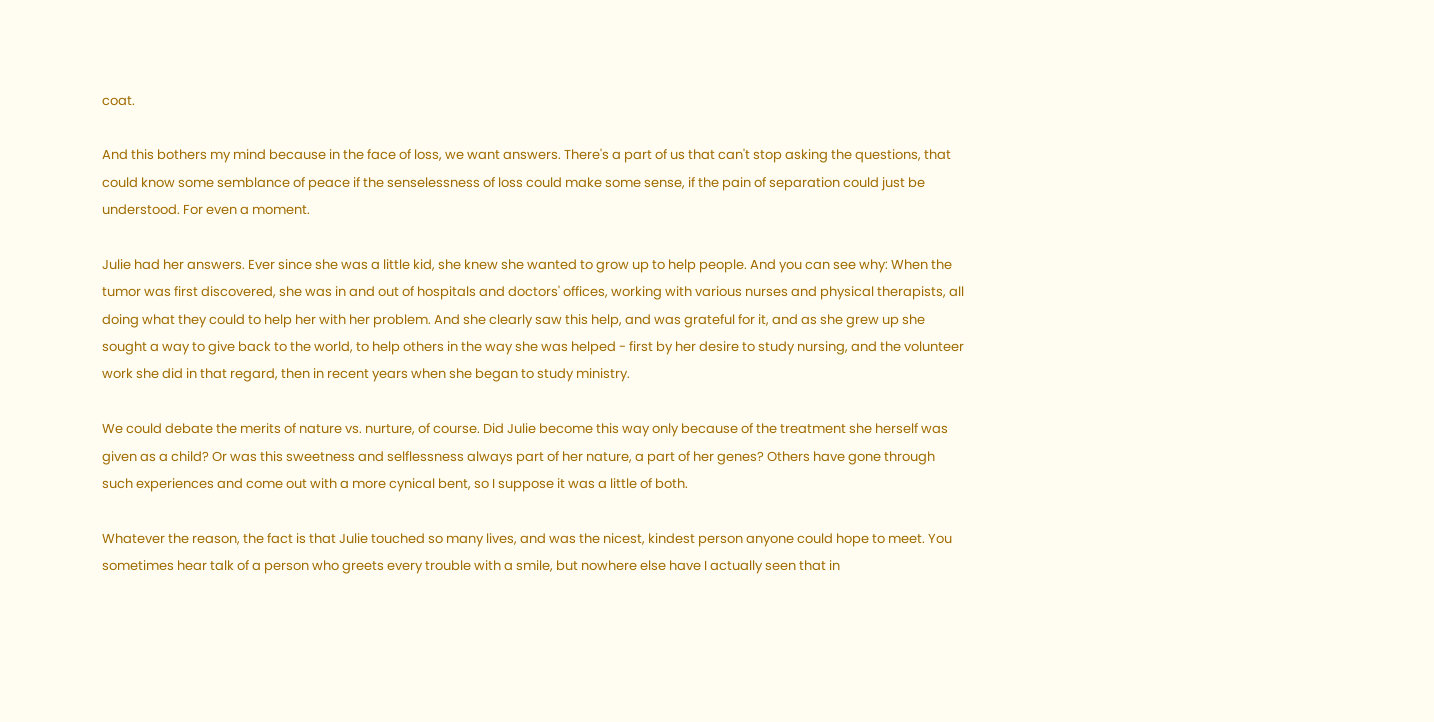coat.

And this bothers my mind because in the face of loss, we want answers. There's a part of us that can't stop asking the questions, that could know some semblance of peace if the senselessness of loss could make some sense, if the pain of separation could just be understood. For even a moment.

Julie had her answers. Ever since she was a little kid, she knew she wanted to grow up to help people. And you can see why: When the tumor was first discovered, she was in and out of hospitals and doctors' offices, working with various nurses and physical therapists, all doing what they could to help her with her problem. And she clearly saw this help, and was grateful for it, and as she grew up she sought a way to give back to the world, to help others in the way she was helped - first by her desire to study nursing, and the volunteer work she did in that regard, then in recent years when she began to study ministry.

We could debate the merits of nature vs. nurture, of course. Did Julie become this way only because of the treatment she herself was given as a child? Or was this sweetness and selflessness always part of her nature, a part of her genes? Others have gone through such experiences and come out with a more cynical bent, so I suppose it was a little of both.

Whatever the reason, the fact is that Julie touched so many lives, and was the nicest, kindest person anyone could hope to meet. You sometimes hear talk of a person who greets every trouble with a smile, but nowhere else have I actually seen that in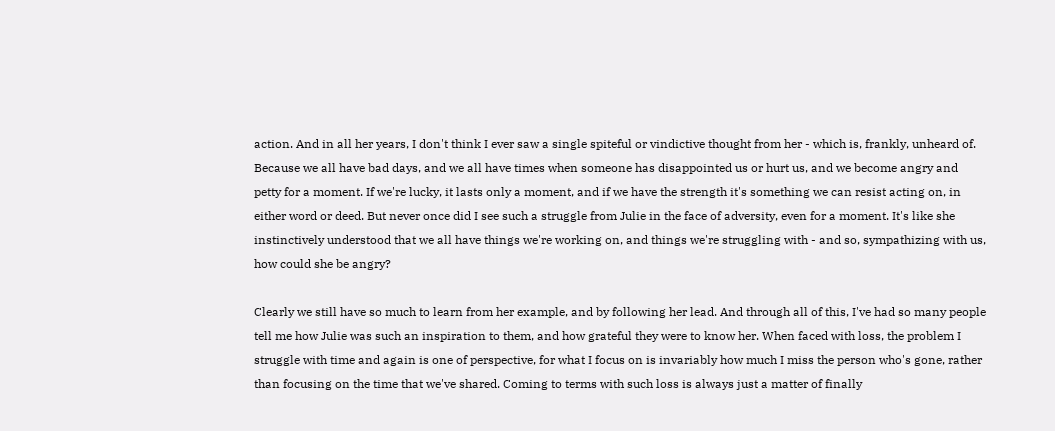action. And in all her years, I don't think I ever saw a single spiteful or vindictive thought from her - which is, frankly, unheard of. Because we all have bad days, and we all have times when someone has disappointed us or hurt us, and we become angry and petty for a moment. If we're lucky, it lasts only a moment, and if we have the strength it's something we can resist acting on, in either word or deed. But never once did I see such a struggle from Julie in the face of adversity, even for a moment. It's like she instinctively understood that we all have things we're working on, and things we're struggling with - and so, sympathizing with us, how could she be angry?

Clearly we still have so much to learn from her example, and by following her lead. And through all of this, I've had so many people tell me how Julie was such an inspiration to them, and how grateful they were to know her. When faced with loss, the problem I struggle with time and again is one of perspective, for what I focus on is invariably how much I miss the person who's gone, rather than focusing on the time that we've shared. Coming to terms with such loss is always just a matter of finally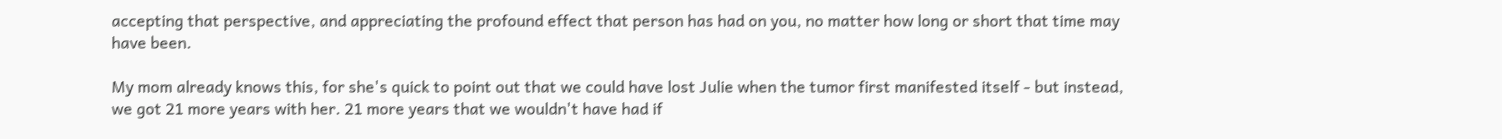accepting that perspective, and appreciating the profound effect that person has had on you, no matter how long or short that time may have been.

My mom already knows this, for she's quick to point out that we could have lost Julie when the tumor first manifested itself - but instead, we got 21 more years with her. 21 more years that we wouldn't have had if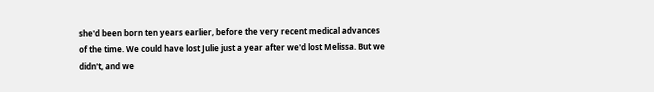she'd been born ten years earlier, before the very recent medical advances of the time. We could have lost Julie just a year after we'd lost Melissa. But we didn't, and we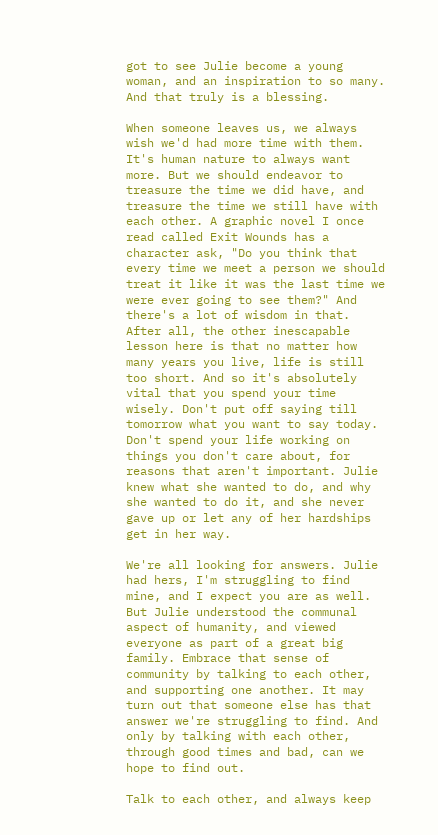got to see Julie become a young woman, and an inspiration to so many. And that truly is a blessing.

When someone leaves us, we always wish we'd had more time with them. It's human nature to always want more. But we should endeavor to treasure the time we did have, and treasure the time we still have with each other. A graphic novel I once read called Exit Wounds has a character ask, "Do you think that every time we meet a person we should treat it like it was the last time we were ever going to see them?" And there's a lot of wisdom in that. After all, the other inescapable lesson here is that no matter how many years you live, life is still too short. And so it's absolutely vital that you spend your time wisely. Don't put off saying till tomorrow what you want to say today. Don't spend your life working on things you don't care about, for reasons that aren't important. Julie knew what she wanted to do, and why she wanted to do it, and she never gave up or let any of her hardships get in her way.

We're all looking for answers. Julie had hers, I'm struggling to find mine, and I expect you are as well. But Julie understood the communal aspect of humanity, and viewed everyone as part of a great big family. Embrace that sense of community by talking to each other, and supporting one another. It may turn out that someone else has that answer we're struggling to find. And only by talking with each other, through good times and bad, can we hope to find out.

Talk to each other, and always keep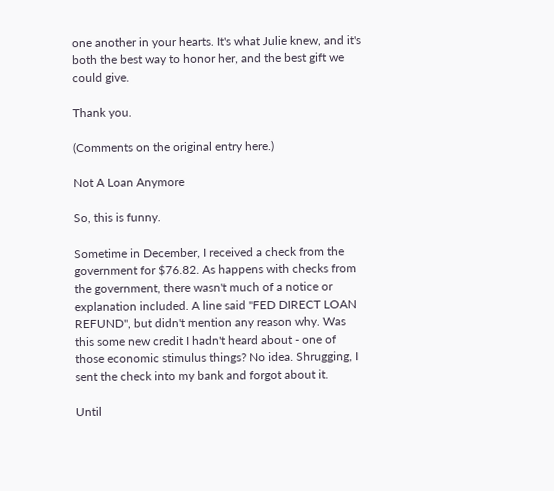one another in your hearts. It's what Julie knew, and it's both the best way to honor her, and the best gift we could give.

Thank you.

(Comments on the original entry here.)

Not A Loan Anymore

So, this is funny.

Sometime in December, I received a check from the government for $76.82. As happens with checks from the government, there wasn't much of a notice or explanation included. A line said "FED DIRECT LOAN REFUND", but didn't mention any reason why. Was this some new credit I hadn't heard about - one of those economic stimulus things? No idea. Shrugging, I sent the check into my bank and forgot about it.

Until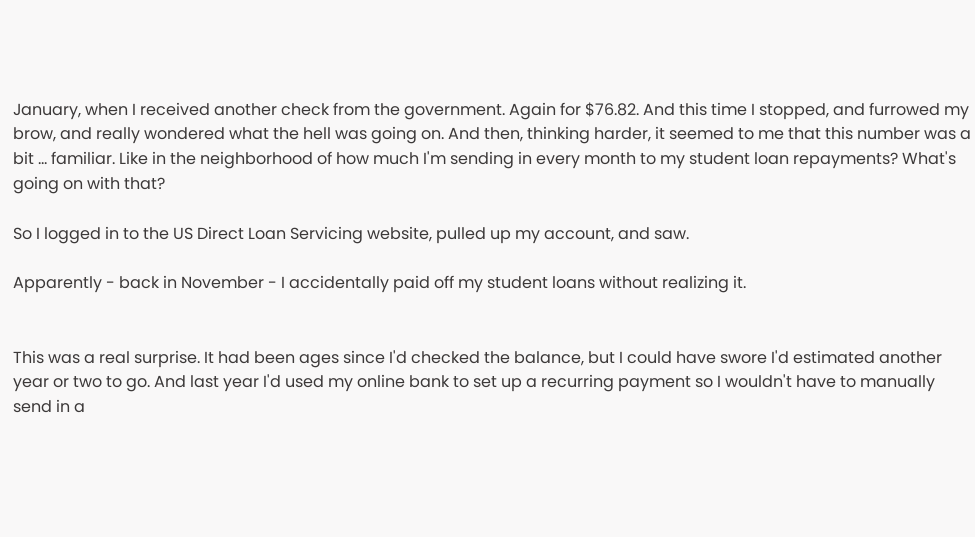January, when I received another check from the government. Again for $76.82. And this time I stopped, and furrowed my brow, and really wondered what the hell was going on. And then, thinking harder, it seemed to me that this number was a bit ... familiar. Like in the neighborhood of how much I'm sending in every month to my student loan repayments? What's going on with that?

So I logged in to the US Direct Loan Servicing website, pulled up my account, and saw.

Apparently - back in November - I accidentally paid off my student loans without realizing it.


This was a real surprise. It had been ages since I'd checked the balance, but I could have swore I'd estimated another year or two to go. And last year I'd used my online bank to set up a recurring payment so I wouldn't have to manually send in a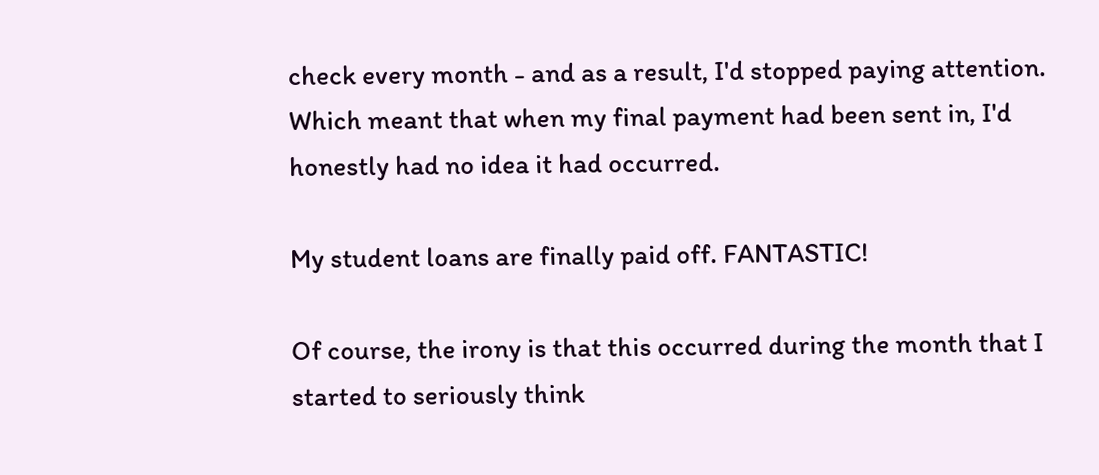check every month - and as a result, I'd stopped paying attention. Which meant that when my final payment had been sent in, I'd honestly had no idea it had occurred.

My student loans are finally paid off. FANTASTIC!

Of course, the irony is that this occurred during the month that I started to seriously think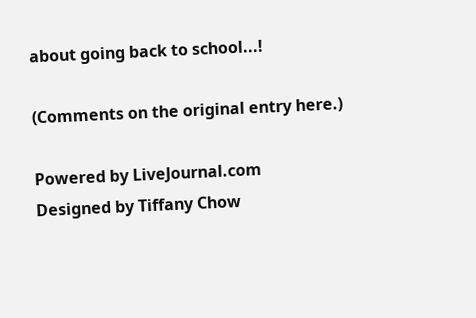about going back to school...!

(Comments on the original entry here.)

Powered by LiveJournal.com
Designed by Tiffany Chow